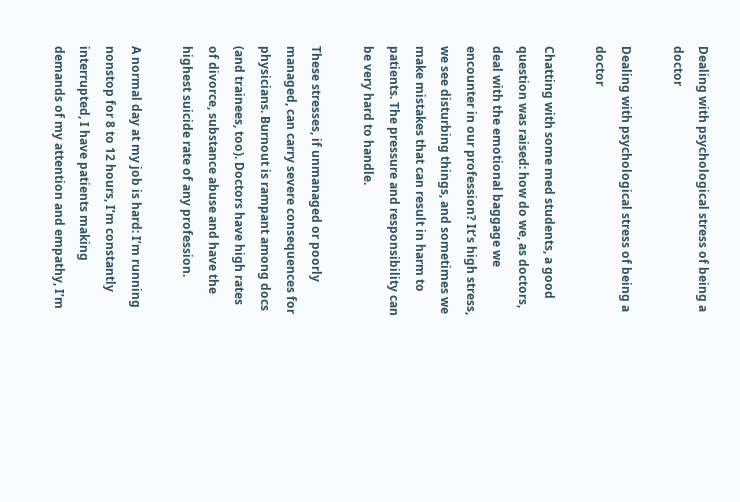Dealing with psychological stress of being a doctor

Dealing with psychological stress of being a doctor

Chatting with some med students, a good question was raised: how do we, as doctors, deal with the emotional baggage we encounter in our profession? It’s high stress, we see disturbing things, and sometimes we make mistakes that can result in harm to patients. The pressure and responsibility can be very hard to handle.

These stresses, if unmanaged or poorly managed, can carry severe consequences for physicians. Burnout is rampant among docs (and trainees, too). Doctors have high rates of divorce, substance abuse and have the highest suicide rate of any profession.

A normal day at my job is hard: I’m running nonstop for 8 to 12 hours, I’m constantly interrupted, I have patients making demands of my attention and empathy, I’m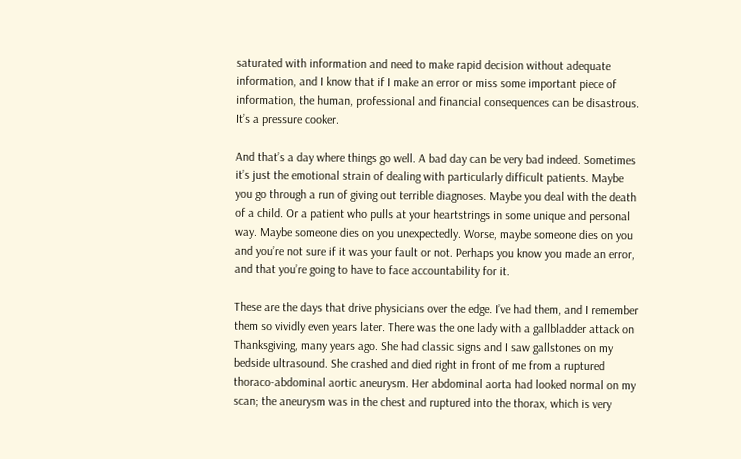saturated with information and need to make rapid decision without adequate information, and I know that if I make an error or miss some important piece of information, the human, professional and financial consequences can be disastrous. It’s a pressure cooker.

And that’s a day where things go well. A bad day can be very bad indeed. Sometimes it’s just the emotional strain of dealing with particularly difficult patients. Maybe you go through a run of giving out terrible diagnoses. Maybe you deal with the death of a child. Or a patient who pulls at your heartstrings in some unique and personal way. Maybe someone dies on you unexpectedly. Worse, maybe someone dies on you and you’re not sure if it was your fault or not. Perhaps you know you made an error, and that you’re going to have to face accountability for it.

These are the days that drive physicians over the edge. I’ve had them, and I remember them so vividly even years later. There was the one lady with a gallbladder attack on Thanksgiving, many years ago. She had classic signs and I saw gallstones on my bedside ultrasound. She crashed and died right in front of me from a ruptured thoraco-abdominal aortic aneurysm. Her abdominal aorta had looked normal on my scan; the aneurysm was in the chest and ruptured into the thorax, which is very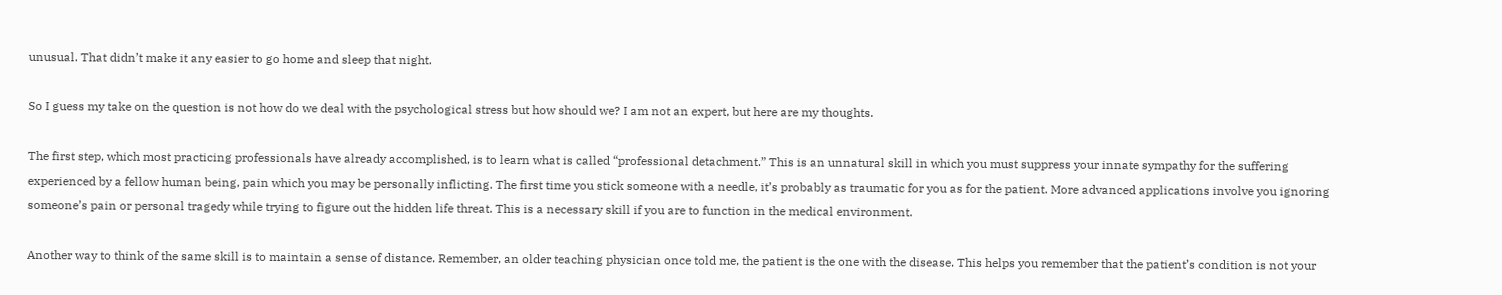unusual. That didn’t make it any easier to go home and sleep that night.

So I guess my take on the question is not how do we deal with the psychological stress but how should we? I am not an expert, but here are my thoughts.

The first step, which most practicing professionals have already accomplished, is to learn what is called “professional detachment.” This is an unnatural skill in which you must suppress your innate sympathy for the suffering experienced by a fellow human being, pain which you may be personally inflicting. The first time you stick someone with a needle, it’s probably as traumatic for you as for the patient. More advanced applications involve you ignoring someone’s pain or personal tragedy while trying to figure out the hidden life threat. This is a necessary skill if you are to function in the medical environment.

Another way to think of the same skill is to maintain a sense of distance. Remember, an older teaching physician once told me, the patient is the one with the disease. This helps you remember that the patient’s condition is not your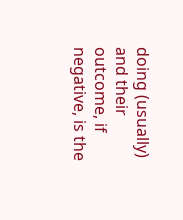doing (usually) and their outcome, if negative, is the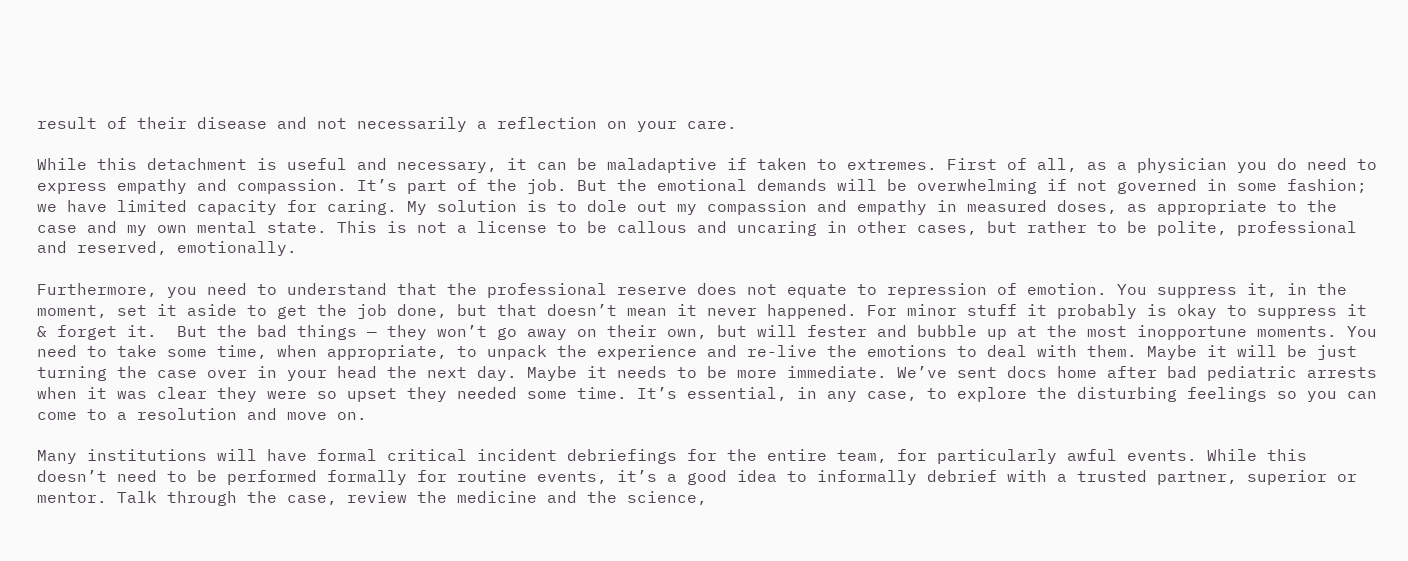result of their disease and not necessarily a reflection on your care.

While this detachment is useful and necessary, it can be maladaptive if taken to extremes. First of all, as a physician you do need to express empathy and compassion. It’s part of the job. But the emotional demands will be overwhelming if not governed in some fashion; we have limited capacity for caring. My solution is to dole out my compassion and empathy in measured doses, as appropriate to the case and my own mental state. This is not a license to be callous and uncaring in other cases, but rather to be polite, professional and reserved, emotionally.

Furthermore, you need to understand that the professional reserve does not equate to repression of emotion. You suppress it, in the moment, set it aside to get the job done, but that doesn’t mean it never happened. For minor stuff it probably is okay to suppress it & forget it.  But the bad things — they won’t go away on their own, but will fester and bubble up at the most inopportune moments. You need to take some time, when appropriate, to unpack the experience and re-live the emotions to deal with them. Maybe it will be just turning the case over in your head the next day. Maybe it needs to be more immediate. We’ve sent docs home after bad pediatric arrests when it was clear they were so upset they needed some time. It’s essential, in any case, to explore the disturbing feelings so you can come to a resolution and move on.

Many institutions will have formal critical incident debriefings for the entire team, for particularly awful events. While this doesn’t need to be performed formally for routine events, it’s a good idea to informally debrief with a trusted partner, superior or mentor. Talk through the case, review the medicine and the science,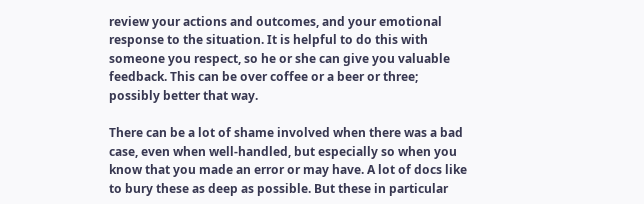review your actions and outcomes, and your emotional response to the situation. It is helpful to do this with someone you respect, so he or she can give you valuable feedback. This can be over coffee or a beer or three; possibly better that way.

There can be a lot of shame involved when there was a bad case, even when well-handled, but especially so when you know that you made an error or may have. A lot of docs like to bury these as deep as possible. But these in particular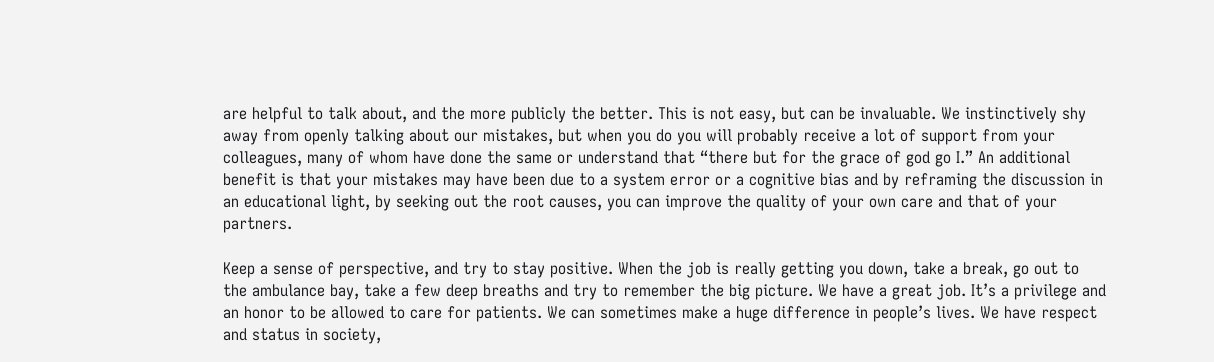are helpful to talk about, and the more publicly the better. This is not easy, but can be invaluable. We instinctively shy away from openly talking about our mistakes, but when you do you will probably receive a lot of support from your colleagues, many of whom have done the same or understand that “there but for the grace of god go I.” An additional benefit is that your mistakes may have been due to a system error or a cognitive bias and by reframing the discussion in an educational light, by seeking out the root causes, you can improve the quality of your own care and that of your partners.

Keep a sense of perspective, and try to stay positive. When the job is really getting you down, take a break, go out to the ambulance bay, take a few deep breaths and try to remember the big picture. We have a great job. It’s a privilege and an honor to be allowed to care for patients. We can sometimes make a huge difference in people’s lives. We have respect and status in society,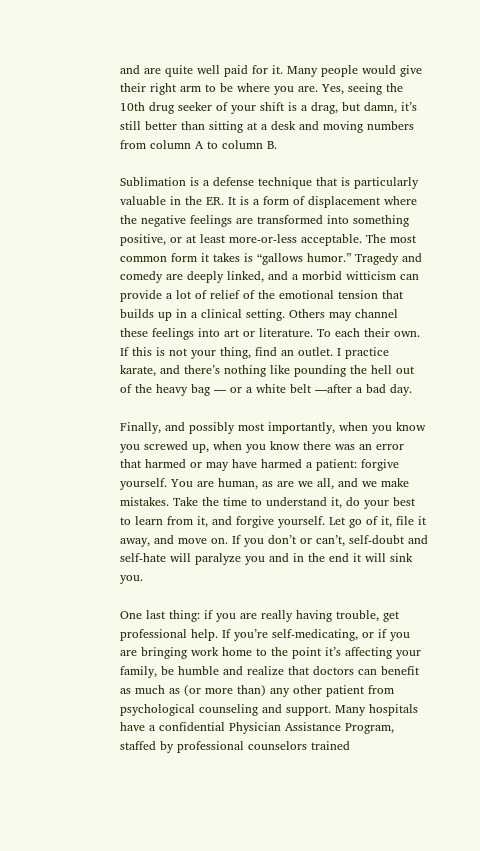and are quite well paid for it. Many people would give their right arm to be where you are. Yes, seeing the 10th drug seeker of your shift is a drag, but damn, it’s still better than sitting at a desk and moving numbers from column A to column B.

Sublimation is a defense technique that is particularly valuable in the ER. It is a form of displacement where the negative feelings are transformed into something positive, or at least more-or-less acceptable. The most common form it takes is “gallows humor.” Tragedy and comedy are deeply linked, and a morbid witticism can provide a lot of relief of the emotional tension that builds up in a clinical setting. Others may channel these feelings into art or literature. To each their own. If this is not your thing, find an outlet. I practice karate, and there’s nothing like pounding the hell out of the heavy bag — or a white belt —after a bad day.

Finally, and possibly most importantly, when you know you screwed up, when you know there was an error that harmed or may have harmed a patient: forgive yourself. You are human, as are we all, and we make mistakes. Take the time to understand it, do your best to learn from it, and forgive yourself. Let go of it, file it away, and move on. If you don’t or can’t, self-doubt and self-hate will paralyze you and in the end it will sink you.

One last thing: if you are really having trouble, get professional help. If you’re self-medicating, or if you are bringing work home to the point it’s affecting your family, be humble and realize that doctors can benefit as much as (or more than) any other patient from psychological counseling and support. Many hospitals have a confidential Physician Assistance Program, staffed by professional counselors trained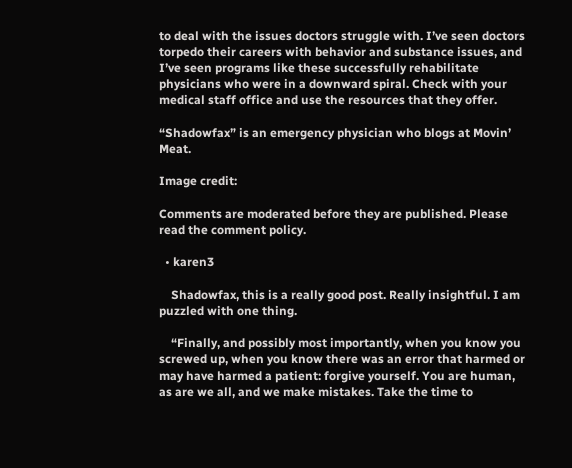to deal with the issues doctors struggle with. I’ve seen doctors torpedo their careers with behavior and substance issues, and I’ve seen programs like these successfully rehabilitate physicians who were in a downward spiral. Check with your medical staff office and use the resources that they offer.

“Shadowfax” is an emergency physician who blogs at Movin’ Meat.

Image credit:

Comments are moderated before they are published. Please read the comment policy.

  • karen3

    Shadowfax, this is a really good post. Really insightful. I am puzzled with one thing.

    “Finally, and possibly most importantly, when you know you screwed up, when you know there was an error that harmed or may have harmed a patient: forgive yourself. You are human, as are we all, and we make mistakes. Take the time to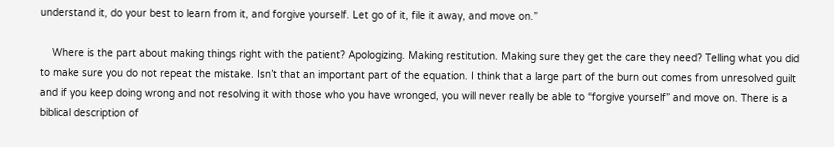understand it, do your best to learn from it, and forgive yourself. Let go of it, file it away, and move on.”

    Where is the part about making things right with the patient? Apologizing. Making restitution. Making sure they get the care they need? Telling what you did to make sure you do not repeat the mistake. Isn’t that an important part of the equation. I think that a large part of the burn out comes from unresolved guilt and if you keep doing wrong and not resolving it with those who you have wronged, you will never really be able to “forgive yourself” and move on. There is a biblical description of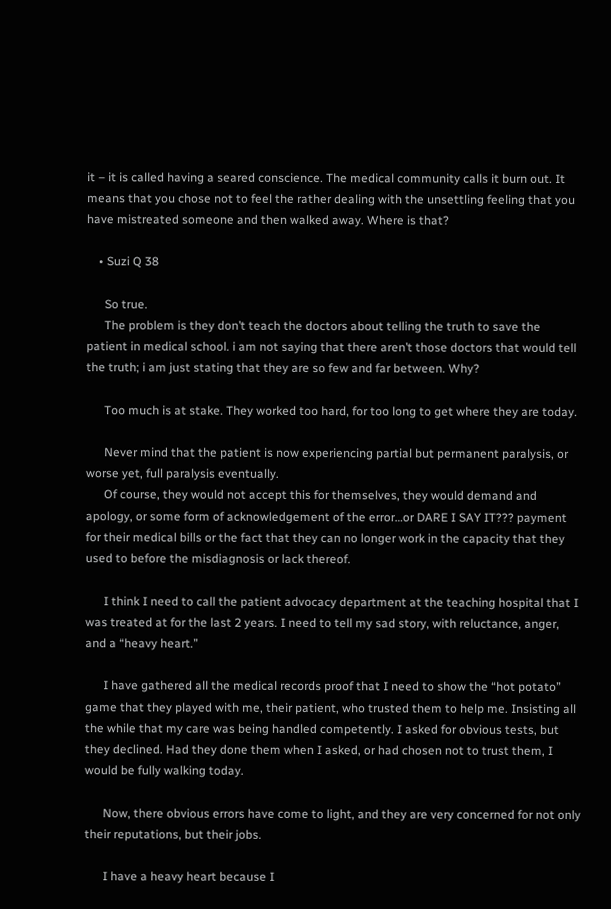it – it is called having a seared conscience. The medical community calls it burn out. It means that you chose not to feel the rather dealing with the unsettling feeling that you have mistreated someone and then walked away. Where is that?

    • Suzi Q 38

      So true.
      The problem is they don’t teach the doctors about telling the truth to save the patient in medical school. i am not saying that there aren’t those doctors that would tell the truth; i am just stating that they are so few and far between. Why?

      Too much is at stake. They worked too hard, for too long to get where they are today.

      Never mind that the patient is now experiencing partial but permanent paralysis, or worse yet, full paralysis eventually.
      Of course, they would not accept this for themselves, they would demand and apology, or some form of acknowledgement of the error…or DARE I SAY IT??? payment for their medical bills or the fact that they can no longer work in the capacity that they used to before the misdiagnosis or lack thereof.

      I think I need to call the patient advocacy department at the teaching hospital that I was treated at for the last 2 years. I need to tell my sad story, with reluctance, anger, and a “heavy heart.”

      I have gathered all the medical records proof that I need to show the “hot potato” game that they played with me, their patient, who trusted them to help me. Insisting all the while that my care was being handled competently. I asked for obvious tests, but they declined. Had they done them when I asked, or had chosen not to trust them, I would be fully walking today.

      Now, there obvious errors have come to light, and they are very concerned for not only their reputations, but their jobs.

      I have a heavy heart because I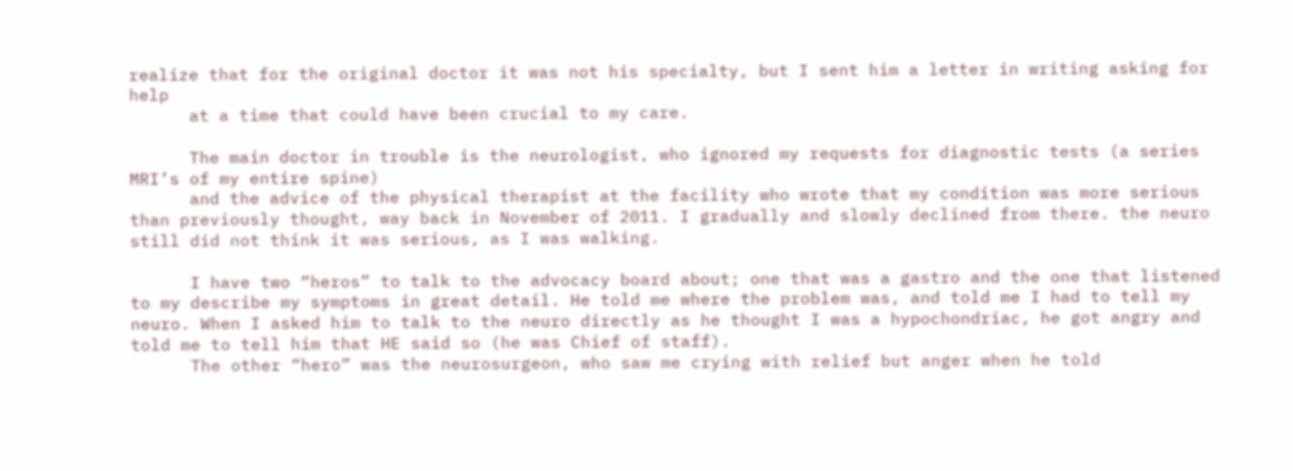realize that for the original doctor it was not his specialty, but I sent him a letter in writing asking for help
      at a time that could have been crucial to my care.

      The main doctor in trouble is the neurologist, who ignored my requests for diagnostic tests (a series MRI’s of my entire spine)
      and the advice of the physical therapist at the facility who wrote that my condition was more serious than previously thought, way back in November of 2011. I gradually and slowly declined from there. the neuro still did not think it was serious, as I was walking.

      I have two “heros” to talk to the advocacy board about; one that was a gastro and the one that listened to my describe my symptoms in great detail. He told me where the problem was, and told me I had to tell my neuro. When I asked him to talk to the neuro directly as he thought I was a hypochondriac, he got angry and told me to tell him that HE said so (he was Chief of staff).
      The other “hero” was the neurosurgeon, who saw me crying with relief but anger when he told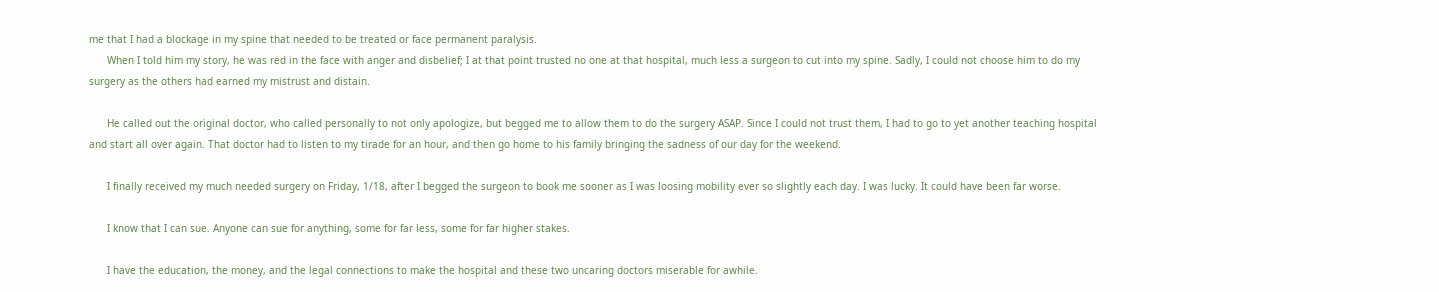me that I had a blockage in my spine that needed to be treated or face permanent paralysis.
      When I told him my story, he was red in the face with anger and disbelief; I at that point trusted no one at that hospital, much less a surgeon to cut into my spine. Sadly, I could not choose him to do my surgery as the others had earned my mistrust and distain.

      He called out the original doctor, who called personally to not only apologize, but begged me to allow them to do the surgery ASAP. Since I could not trust them, I had to go to yet another teaching hospital and start all over again. That doctor had to listen to my tirade for an hour, and then go home to his family bringing the sadness of our day for the weekend.

      I finally received my much needed surgery on Friday, 1/18, after I begged the surgeon to book me sooner as I was loosing mobility ever so slightly each day. I was lucky. It could have been far worse.

      I know that I can sue. Anyone can sue for anything, some for far less, some for far higher stakes.

      I have the education, the money, and the legal connections to make the hospital and these two uncaring doctors miserable for awhile.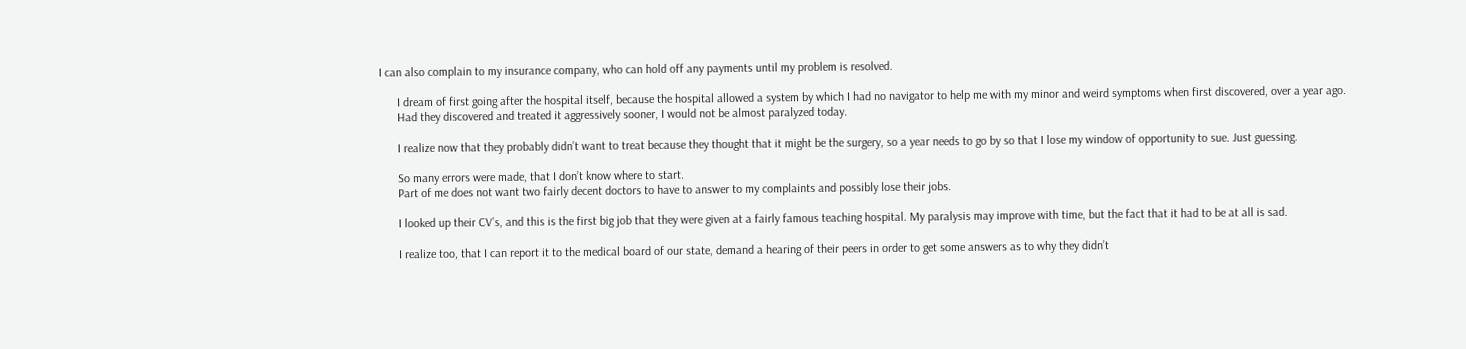I can also complain to my insurance company, who can hold off any payments until my problem is resolved.

      I dream of first going after the hospital itself, because the hospital allowed a system by which I had no navigator to help me with my minor and weird symptoms when first discovered, over a year ago.
      Had they discovered and treated it aggressively sooner, I would not be almost paralyzed today.

      I realize now that they probably didn’t want to treat because they thought that it might be the surgery, so a year needs to go by so that I lose my window of opportunity to sue. Just guessing.

      So many errors were made, that I don’t know where to start.
      Part of me does not want two fairly decent doctors to have to answer to my complaints and possibly lose their jobs.

      I looked up their CV’s, and this is the first big job that they were given at a fairly famous teaching hospital. My paralysis may improve with time, but the fact that it had to be at all is sad.

      I realize too, that I can report it to the medical board of our state, demand a hearing of their peers in order to get some answers as to why they didn’t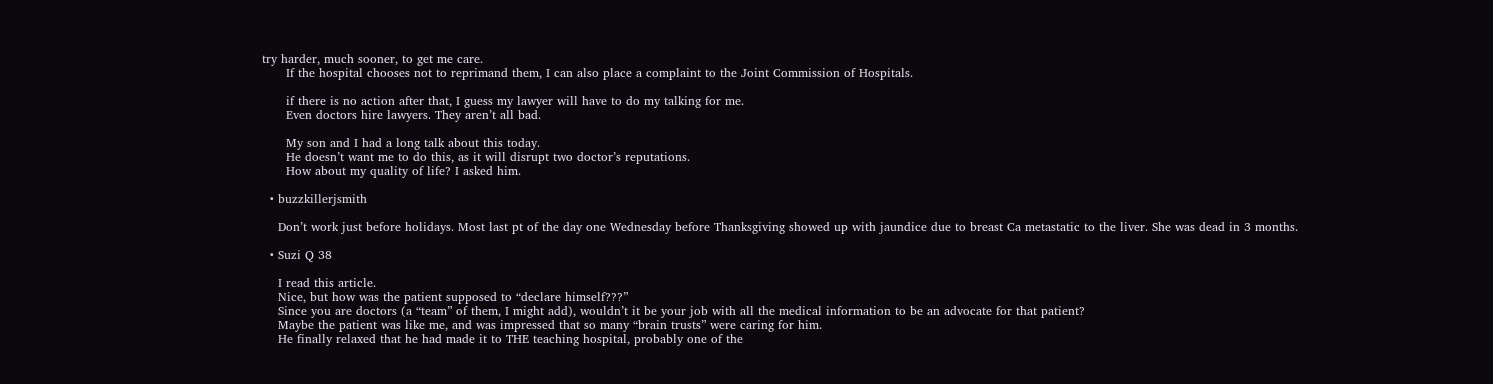try harder, much sooner, to get me care.
      If the hospital chooses not to reprimand them, I can also place a complaint to the Joint Commission of Hospitals.

      if there is no action after that, I guess my lawyer will have to do my talking for me.
      Even doctors hire lawyers. They aren’t all bad.

      My son and I had a long talk about this today.
      He doesn’t want me to do this, as it will disrupt two doctor’s reputations.
      How about my quality of life? I asked him.

  • buzzkillerjsmith

    Don’t work just before holidays. Most last pt of the day one Wednesday before Thanksgiving showed up with jaundice due to breast Ca metastatic to the liver. She was dead in 3 months.

  • Suzi Q 38

    I read this article.
    Nice, but how was the patient supposed to “declare himself???”
    Since you are doctors (a “team” of them, I might add), wouldn’t it be your job with all the medical information to be an advocate for that patient?
    Maybe the patient was like me, and was impressed that so many “brain trusts” were caring for him.
    He finally relaxed that he had made it to THE teaching hospital, probably one of the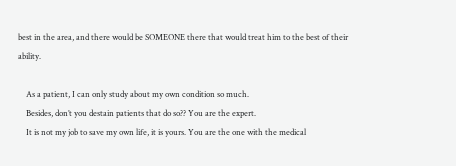best in the area, and there would be SOMEONE there that would treat him to the best of their ability.

    As a patient, I can only study about my own condition so much.
    Besides, don’t you destain patients that do so?? You are the expert.
    It is not my job to save my own life, it is yours. You are the one with the medical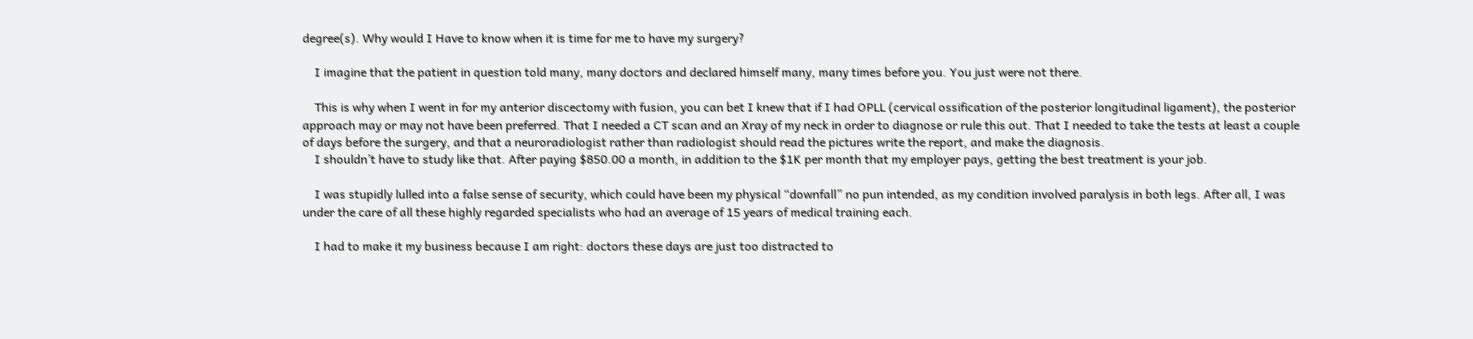degree(s). Why would I Have to know when it is time for me to have my surgery?

    I imagine that the patient in question told many, many doctors and declared himself many, many times before you. You just were not there.

    This is why when I went in for my anterior discectomy with fusion, you can bet I knew that if I had OPLL (cervical ossification of the posterior longitudinal ligament), the posterior approach may or may not have been preferred. That I needed a CT scan and an Xray of my neck in order to diagnose or rule this out. That I needed to take the tests at least a couple of days before the surgery, and that a neuroradiologist rather than radiologist should read the pictures write the report, and make the diagnosis.
    I shouldn’t have to study like that. After paying $850.00 a month, in addition to the $1K per month that my employer pays, getting the best treatment is your job.

    I was stupidly lulled into a false sense of security, which could have been my physical “downfall” no pun intended, as my condition involved paralysis in both legs. After all, I was under the care of all these highly regarded specialists who had an average of 15 years of medical training each.

    I had to make it my business because I am right: doctors these days are just too distracted to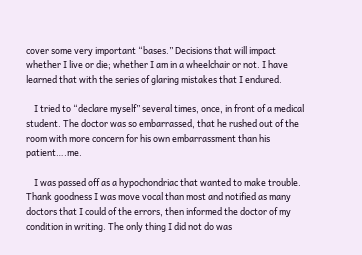cover some very important “bases.” Decisions that will impact whether I live or die; whether I am in a wheelchair or not. I have learned that with the series of glaring mistakes that I endured.

    I tried to “declare myself” several times, once, in front of a medical student. The doctor was so embarrassed, that he rushed out of the room with more concern for his own embarrassment than his patient….me.

    I was passed off as a hypochondriac that wanted to make trouble. Thank goodness I was move vocal than most and notified as many doctors that I could of the errors, then informed the doctor of my condition in writing. The only thing I did not do was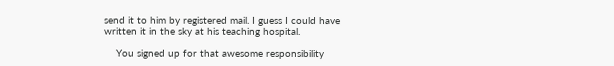send it to him by registered mail. I guess I could have written it in the sky at his teaching hospital.

    You signed up for that awesome responsibility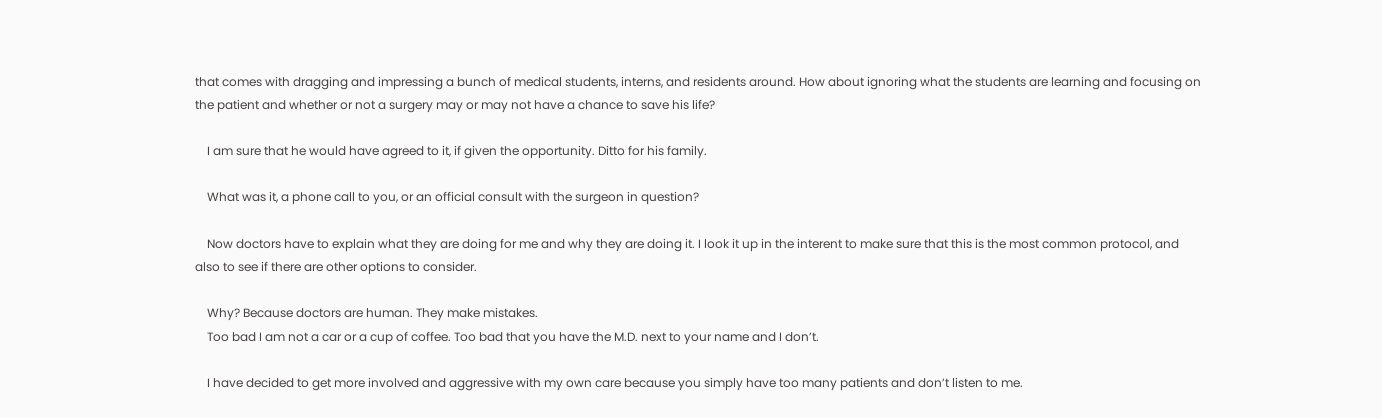that comes with dragging and impressing a bunch of medical students, interns, and residents around. How about ignoring what the students are learning and focusing on the patient and whether or not a surgery may or may not have a chance to save his life?

    I am sure that he would have agreed to it, if given the opportunity. Ditto for his family.

    What was it, a phone call to you, or an official consult with the surgeon in question?

    Now doctors have to explain what they are doing for me and why they are doing it. I look it up in the interent to make sure that this is the most common protocol, and also to see if there are other options to consider.

    Why? Because doctors are human. They make mistakes.
    Too bad I am not a car or a cup of coffee. Too bad that you have the M.D. next to your name and I don’t.

    I have decided to get more involved and aggressive with my own care because you simply have too many patients and don’t listen to me.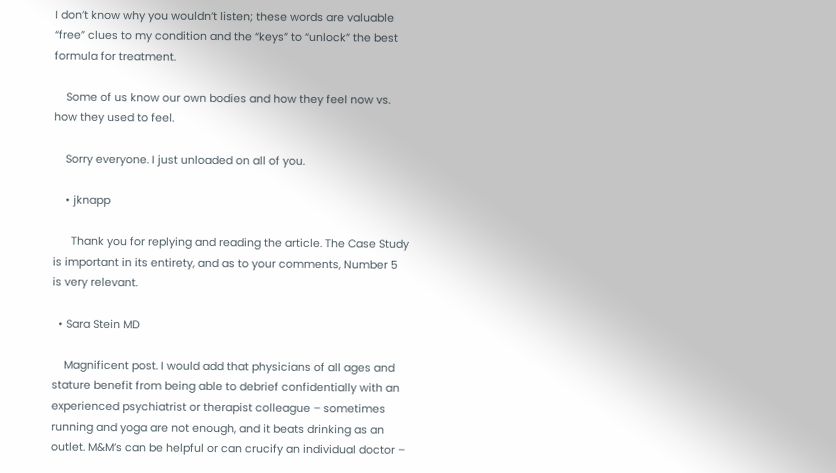I don’t know why you wouldn’t listen; these words are valuable “free” clues to my condition and the “keys” to “unlock” the best formula for treatment.

    Some of us know our own bodies and how they feel now vs. how they used to feel.

    Sorry everyone. I just unloaded on all of you.

    • jknapp

      Thank you for replying and reading the article. The Case Study is important in its entirety, and as to your comments, Number 5 is very relevant.

  • Sara Stein MD

    Magnificent post. I would add that physicians of all ages and stature benefit from being able to debrief confidentially with an experienced psychiatrist or therapist colleague – sometimes running and yoga are not enough, and it beats drinking as an outlet. M&M’s can be helpful or can crucify an individual doctor –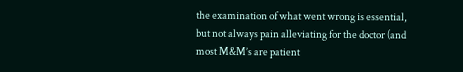the examination of what went wrong is essential, but not always pain alleviating for the doctor (and most M&M’s are patient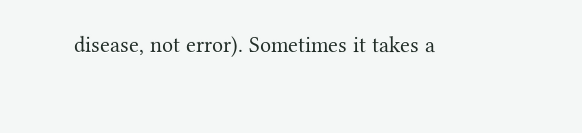disease, not error). Sometimes it takes a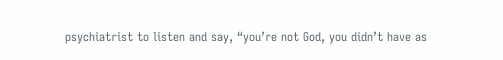psychiatrist to listen and say, “you’re not God, you didn’t have as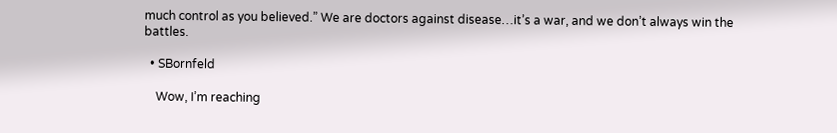much control as you believed.” We are doctors against disease…it’s a war, and we don’t always win the battles.

  • SBornfeld

    Wow, I’m reaching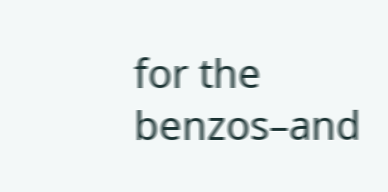for the benzos–and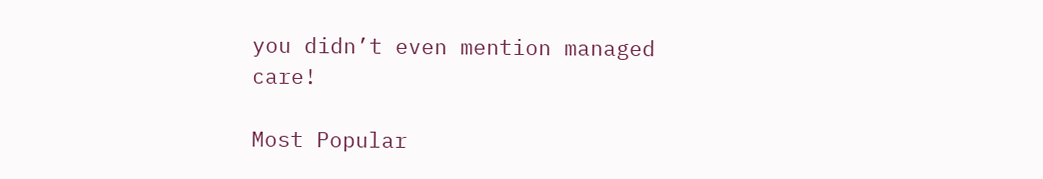you didn’t even mention managed care!

Most Popular